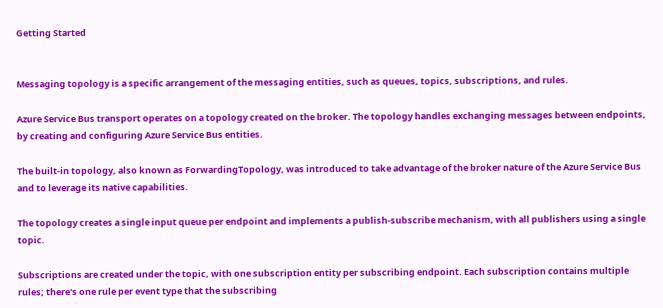Getting Started


Messaging topology is a specific arrangement of the messaging entities, such as queues, topics, subscriptions, and rules.

Azure Service Bus transport operates on a topology created on the broker. The topology handles exchanging messages between endpoints, by creating and configuring Azure Service Bus entities.

The built-in topology, also known as ForwardingTopology, was introduced to take advantage of the broker nature of the Azure Service Bus and to leverage its native capabilities.

The topology creates a single input queue per endpoint and implements a publish-subscribe mechanism, with all publishers using a single topic.

Subscriptions are created under the topic, with one subscription entity per subscribing endpoint. Each subscription contains multiple rules; there's one rule per event type that the subscribing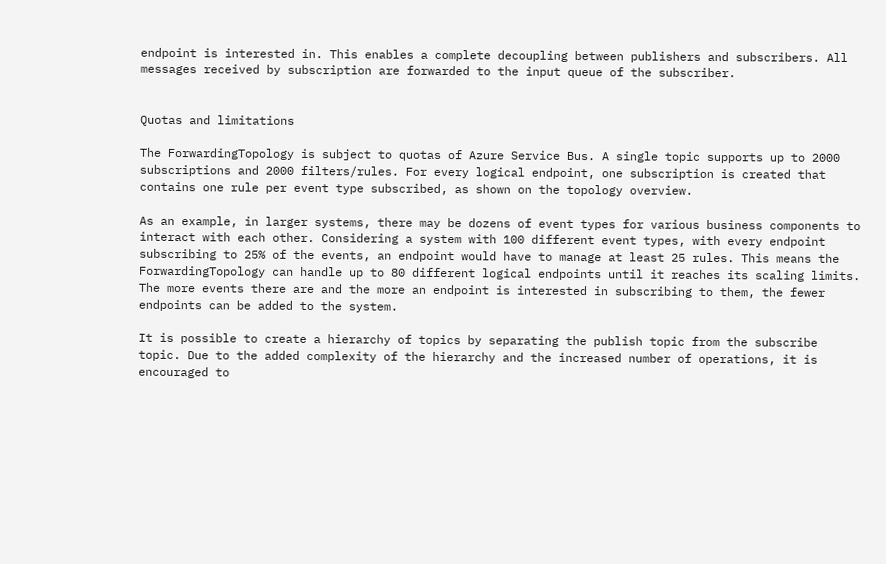endpoint is interested in. This enables a complete decoupling between publishers and subscribers. All messages received by subscription are forwarded to the input queue of the subscriber.


Quotas and limitations

The ForwardingTopology is subject to quotas of Azure Service Bus. A single topic supports up to 2000 subscriptions and 2000 filters/rules. For every logical endpoint, one subscription is created that contains one rule per event type subscribed, as shown on the topology overview.

As an example, in larger systems, there may be dozens of event types for various business components to interact with each other. Considering a system with 100 different event types, with every endpoint subscribing to 25% of the events, an endpoint would have to manage at least 25 rules. This means the ForwardingTopology can handle up to 80 different logical endpoints until it reaches its scaling limits. The more events there are and the more an endpoint is interested in subscribing to them, the fewer endpoints can be added to the system.

It is possible to create a hierarchy of topics by separating the publish topic from the subscribe topic. Due to the added complexity of the hierarchy and the increased number of operations, it is encouraged to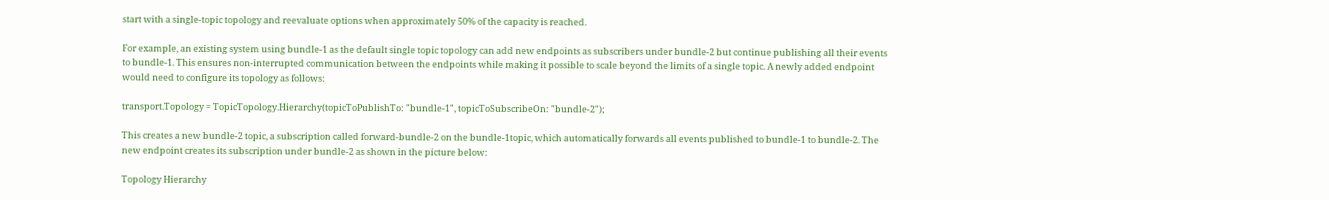start with a single-topic topology and reevaluate options when approximately 50% of the capacity is reached.

For example, an existing system using bundle-1 as the default single topic topology can add new endpoints as subscribers under bundle-2 but continue publishing all their events to bundle-1. This ensures non-interrupted communication between the endpoints while making it possible to scale beyond the limits of a single topic. A newly added endpoint would need to configure its topology as follows:

transport.Topology = TopicTopology.Hierarchy(topicToPublishTo: "bundle-1", topicToSubscribeOn: "bundle-2");

This creates a new bundle-2 topic, a subscription called forward-bundle-2 on the bundle-1topic, which automatically forwards all events published to bundle-1 to bundle-2. The new endpoint creates its subscription under bundle-2 as shown in the picture below:

Topology Hierarchy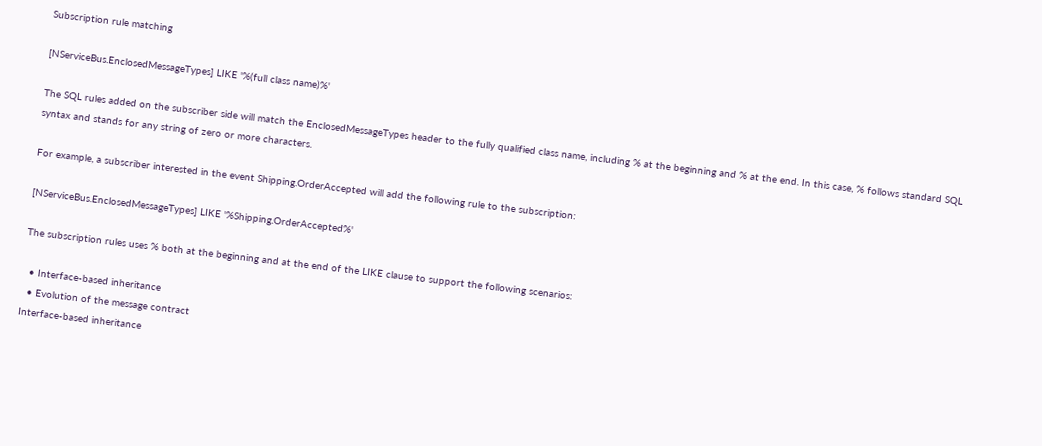Subscription rule matching

[NServiceBus.EnclosedMessageTypes] LIKE '%(full class name)%'

The SQL rules added on the subscriber side will match the EnclosedMessageTypes header to the fully qualified class name, including % at the beginning and % at the end. In this case, % follows standard SQL syntax and stands for any string of zero or more characters.

For example, a subscriber interested in the event Shipping.OrderAccepted will add the following rule to the subscription:

[NServiceBus.EnclosedMessageTypes] LIKE '%Shipping.OrderAccepted%'

The subscription rules uses % both at the beginning and at the end of the LIKE clause to support the following scenarios:

  • Interface-based inheritance
  • Evolution of the message contract
Interface-based inheritance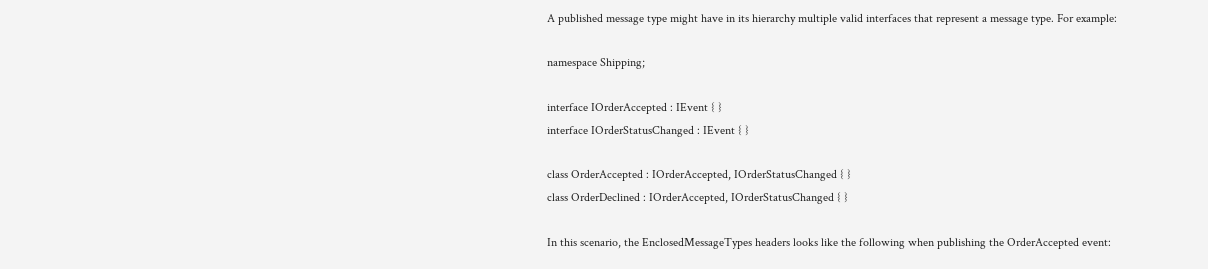A published message type might have in its hierarchy multiple valid interfaces that represent a message type. For example:

namespace Shipping;

interface IOrderAccepted : IEvent { }
interface IOrderStatusChanged : IEvent { }

class OrderAccepted : IOrderAccepted, IOrderStatusChanged { }
class OrderDeclined : IOrderAccepted, IOrderStatusChanged { }

In this scenario, the EnclosedMessageTypes headers looks like the following when publishing the OrderAccepted event: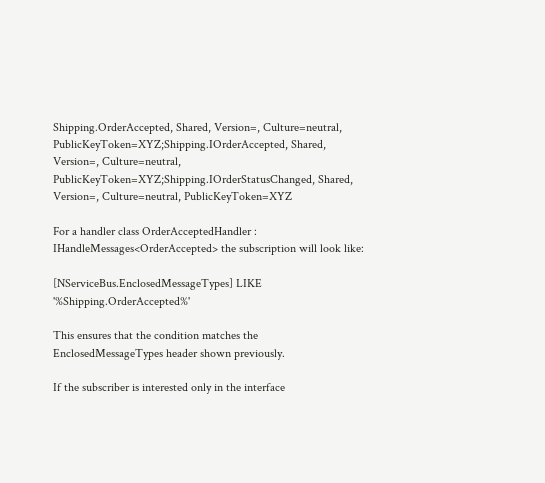Shipping.OrderAccepted, Shared, Version=, Culture=neutral, PublicKeyToken=XYZ;Shipping.IOrderAccepted, Shared, Version=, Culture=neutral, PublicKeyToken=XYZ;Shipping.IOrderStatusChanged, Shared, Version=, Culture=neutral, PublicKeyToken=XYZ

For a handler class OrderAcceptedHandler : IHandleMessages<OrderAccepted> the subscription will look like:

[NServiceBus.EnclosedMessageTypes] LIKE '%Shipping.OrderAccepted%'

This ensures that the condition matches the EnclosedMessageTypes header shown previously.

If the subscriber is interested only in the interface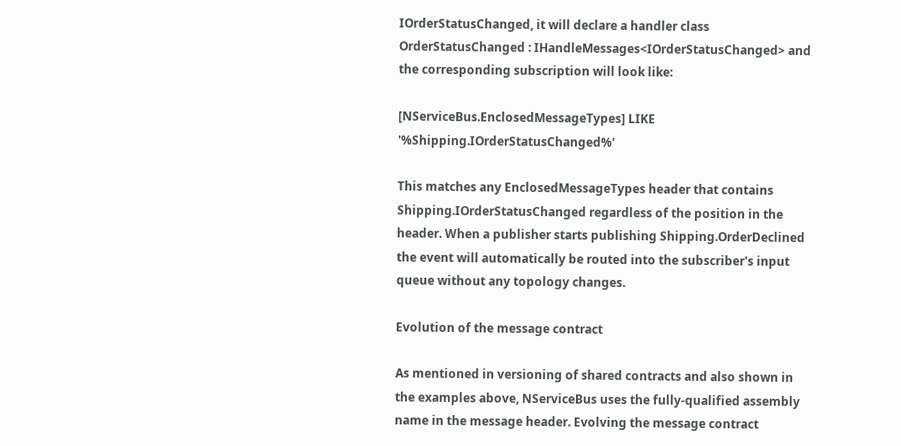IOrderStatusChanged, it will declare a handler class OrderStatusChanged : IHandleMessages<IOrderStatusChanged> and the corresponding subscription will look like:

[NServiceBus.EnclosedMessageTypes] LIKE '%Shipping.IOrderStatusChanged%'

This matches any EnclosedMessageTypes header that contains Shipping.IOrderStatusChanged regardless of the position in the header. When a publisher starts publishing Shipping.OrderDeclined the event will automatically be routed into the subscriber's input queue without any topology changes.

Evolution of the message contract

As mentioned in versioning of shared contracts and also shown in the examples above, NServiceBus uses the fully-qualified assembly name in the message header. Evolving the message contract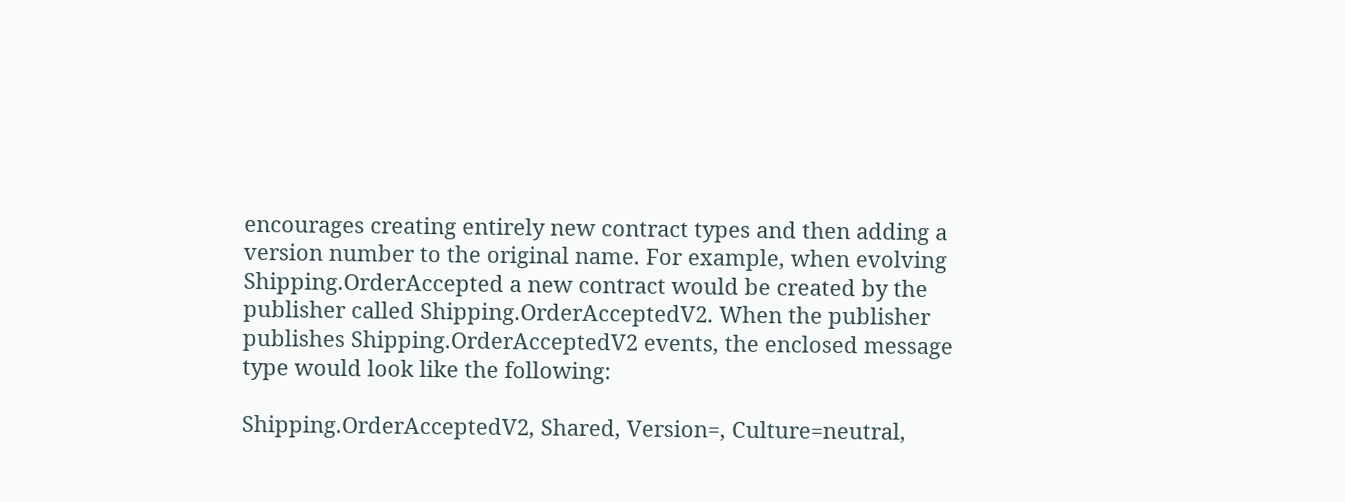encourages creating entirely new contract types and then adding a version number to the original name. For example, when evolving Shipping.OrderAccepted a new contract would be created by the publisher called Shipping.OrderAcceptedV2. When the publisher publishes Shipping.OrderAcceptedV2 events, the enclosed message type would look like the following:

Shipping.OrderAcceptedV2, Shared, Version=, Culture=neutral,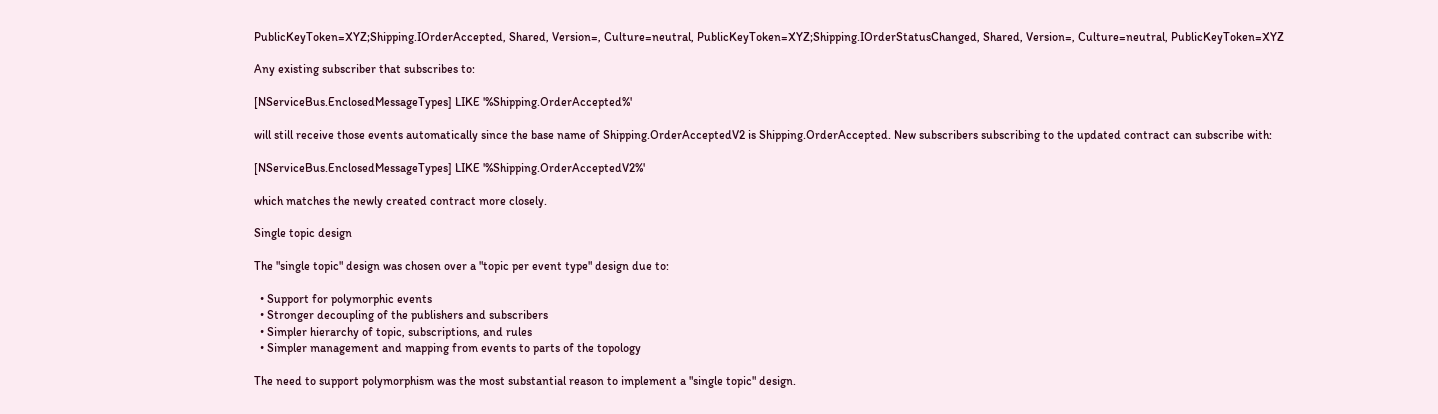PublicKeyToken=XYZ;Shipping.IOrderAccepted, Shared, Version=, Culture=neutral, PublicKeyToken=XYZ;Shipping.IOrderStatusChanged, Shared, Version=, Culture=neutral, PublicKeyToken=XYZ

Any existing subscriber that subscribes to:

[NServiceBus.EnclosedMessageTypes] LIKE '%Shipping.OrderAccepted%'

will still receive those events automatically since the base name of Shipping.OrderAcceptedV2 is Shipping.OrderAccepted. New subscribers subscribing to the updated contract can subscribe with:

[NServiceBus.EnclosedMessageTypes] LIKE '%Shipping.OrderAcceptedV2%'

which matches the newly created contract more closely.

Single topic design

The "single topic" design was chosen over a "topic per event type" design due to:

  • Support for polymorphic events
  • Stronger decoupling of the publishers and subscribers
  • Simpler hierarchy of topic, subscriptions, and rules
  • Simpler management and mapping from events to parts of the topology

The need to support polymorphism was the most substantial reason to implement a "single topic" design.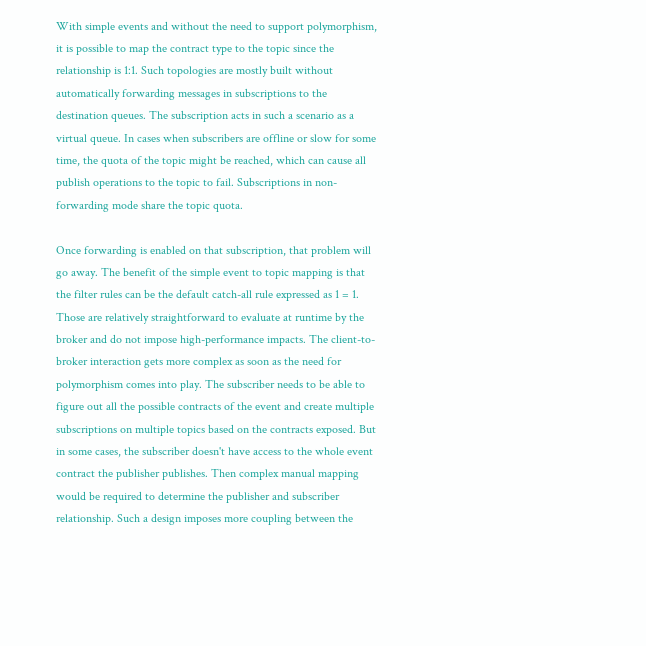With simple events and without the need to support polymorphism, it is possible to map the contract type to the topic since the relationship is 1:1. Such topologies are mostly built without automatically forwarding messages in subscriptions to the destination queues. The subscription acts in such a scenario as a virtual queue. In cases when subscribers are offline or slow for some time, the quota of the topic might be reached, which can cause all publish operations to the topic to fail. Subscriptions in non-forwarding mode share the topic quota.

Once forwarding is enabled on that subscription, that problem will go away. The benefit of the simple event to topic mapping is that the filter rules can be the default catch-all rule expressed as 1 = 1. Those are relatively straightforward to evaluate at runtime by the broker and do not impose high-performance impacts. The client-to-broker interaction gets more complex as soon as the need for polymorphism comes into play. The subscriber needs to be able to figure out all the possible contracts of the event and create multiple subscriptions on multiple topics based on the contracts exposed. But in some cases, the subscriber doesn't have access to the whole event contract the publisher publishes. Then complex manual mapping would be required to determine the publisher and subscriber relationship. Such a design imposes more coupling between the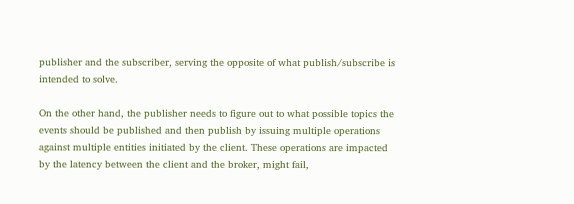publisher and the subscriber, serving the opposite of what publish/subscribe is intended to solve.

On the other hand, the publisher needs to figure out to what possible topics the events should be published and then publish by issuing multiple operations against multiple entities initiated by the client. These operations are impacted by the latency between the client and the broker, might fail,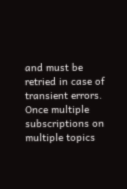and must be retried in case of transient errors. Once multiple subscriptions on multiple topics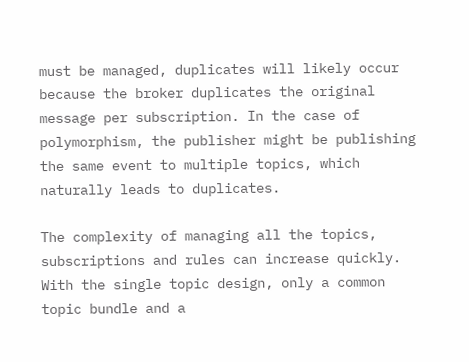must be managed, duplicates will likely occur because the broker duplicates the original message per subscription. In the case of polymorphism, the publisher might be publishing the same event to multiple topics, which naturally leads to duplicates.

The complexity of managing all the topics, subscriptions and rules can increase quickly. With the single topic design, only a common topic bundle and a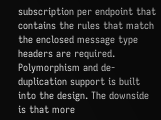subscription per endpoint that contains the rules that match the enclosed message type headers are required. Polymorphism and de-duplication support is built into the design. The downside is that more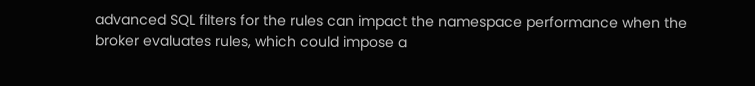advanced SQL filters for the rules can impact the namespace performance when the broker evaluates rules, which could impose a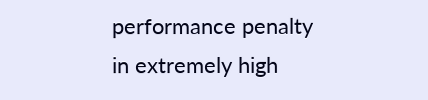performance penalty in extremely high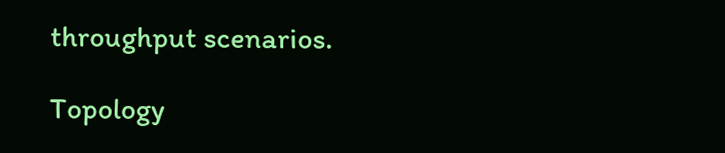throughput scenarios.

Topology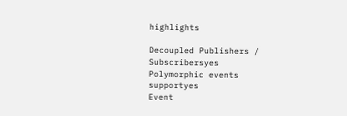highlights

Decoupled Publishers / Subscribersyes
Polymorphic events supportyes
Event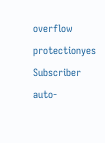overflow protectionyes
Subscriber auto-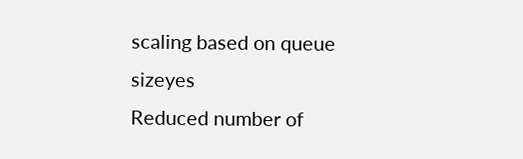scaling based on queue sizeyes
Reduced number of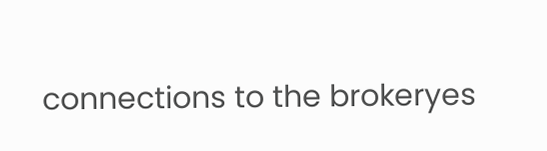connections to the brokeryes